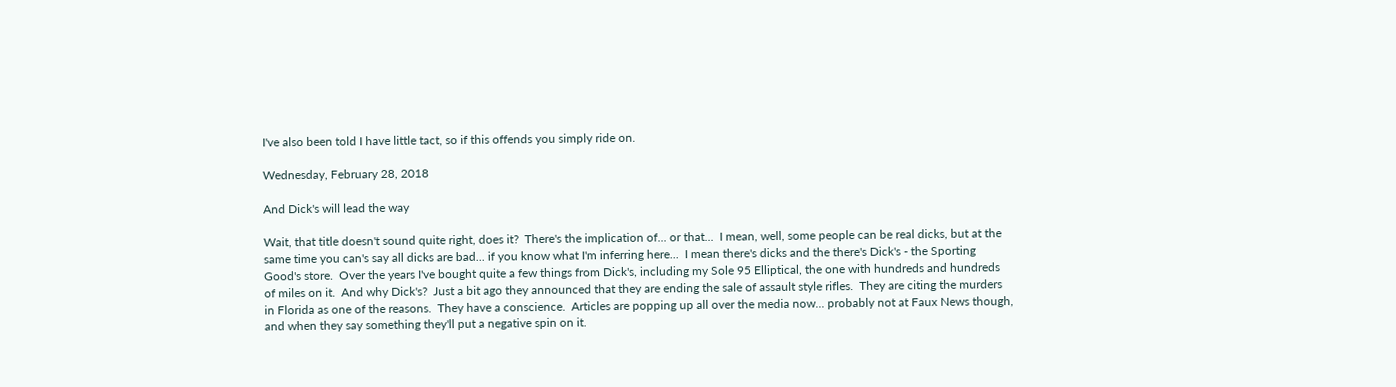I've also been told I have little tact, so if this offends you simply ride on.

Wednesday, February 28, 2018

And Dick's will lead the way

Wait, that title doesn't sound quite right, does it?  There's the implication of... or that...  I mean, well, some people can be real dicks, but at the same time you can's say all dicks are bad... if you know what I'm inferring here...  I mean there's dicks and the there's Dick's - the Sporting Good's store.  Over the years I've bought quite a few things from Dick's, including my Sole 95 Elliptical, the one with hundreds and hundreds of miles on it.  And why Dick's?  Just a bit ago they announced that they are ending the sale of assault style rifles.  They are citing the murders in Florida as one of the reasons.  They have a conscience.  Articles are popping up all over the media now... probably not at Faux News though, and when they say something they'll put a negative spin on it.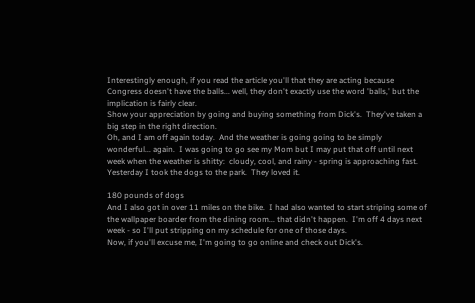Interestingly enough, if you read the article you'll that they are acting because Congress doesn't have the balls... well, they don't exactly use the word 'balls,' but the implication is fairly clear.
Show your appreciation by going and buying something from Dick's.  They've taken a big step in the right direction.
Oh, and I am off again today.  And the weather is going going to be simply wonderful... again.  I was going to go see my Mom but I may put that off until next week when the weather is shitty:  cloudy, cool, and rainy - spring is approaching fast.
Yesterday I took the dogs to the park.  They loved it.

180 pounds of dogs
And I also got in over 11 miles on the bike.  I had also wanted to start striping some of the wallpaper boarder from the dining room... that didn't happen.  I'm off 4 days next week - so I'll put stripping on my schedule for one of those days.
Now, if you'll excuse me, I'm going to go online and check out Dick's.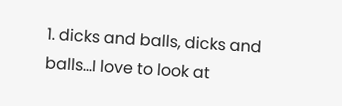1. dicks and balls, dicks and balls...I love to look at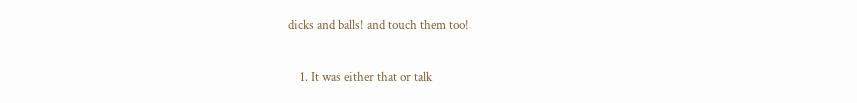dicks and balls! and touch them too!

    1. It was either that or talk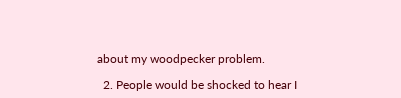about my woodpecker problem.

  2. People would be shocked to hear I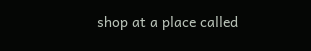shop at a place called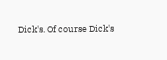Dick's. Of course Dick's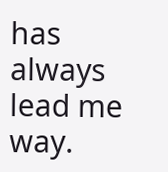has always lead me way.